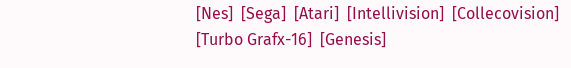[Nes]  [Sega]  [Atari]  [Intellivision]  [Collecovision]
[Turbo Grafx-16]  [Genesis]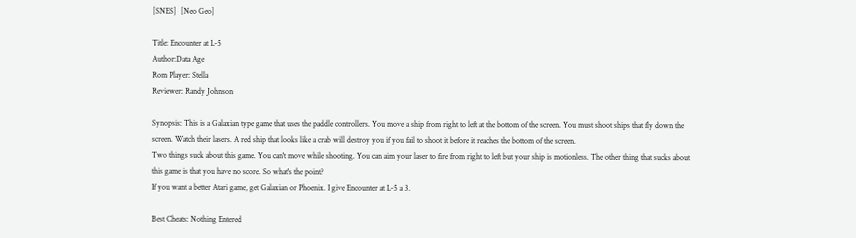[SNES]  [Neo Geo]

Title: Encounter at L-5
Author:Data Age
Rom Player: Stella
Reviewer: Randy Johnson

Synopsis: This is a Galaxian type game that uses the paddle controllers. You move a ship from right to left at the bottom of the screen. You must shoot ships that fly down the screen. Watch their lasers. A red ship that looks like a crab will destroy you if you fail to shoot it before it reaches the bottom of the screen.
Two things suck about this game. You can't move while shooting. You can aim your laser to fire from right to left but your ship is motionless. The other thing that sucks about this game is that you have no score. So what's the point?
If you want a better Atari game, get Galaxian or Phoenix. I give Encounter at L-5 a 3.

Best Cheats: Nothing Entered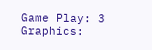Game Play: 3
Graphics: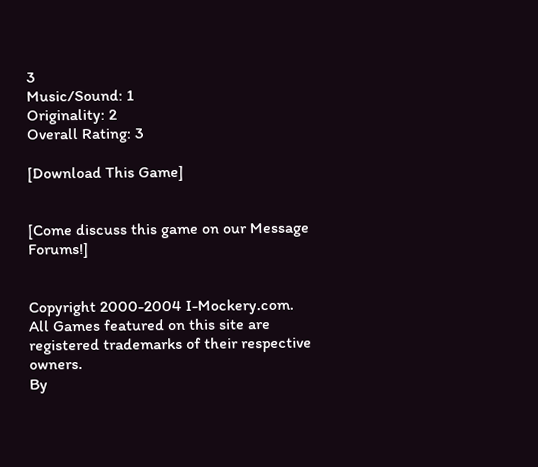3
Music/Sound: 1
Originality: 2
Overall Rating: 3

[Download This Game]


[Come discuss this game on our Message Forums!]


Copyright 2000-2004 I-Mockery.com.
All Games featured on this site are registered trademarks of their respective owners.
By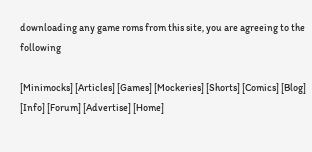downloading any game roms from this site, you are agreeing to the following

[Minimocks] [Articles] [Games] [Mockeries] [Shorts] [Comics] [Blog] [Info] [Forum] [Advertise] [Home]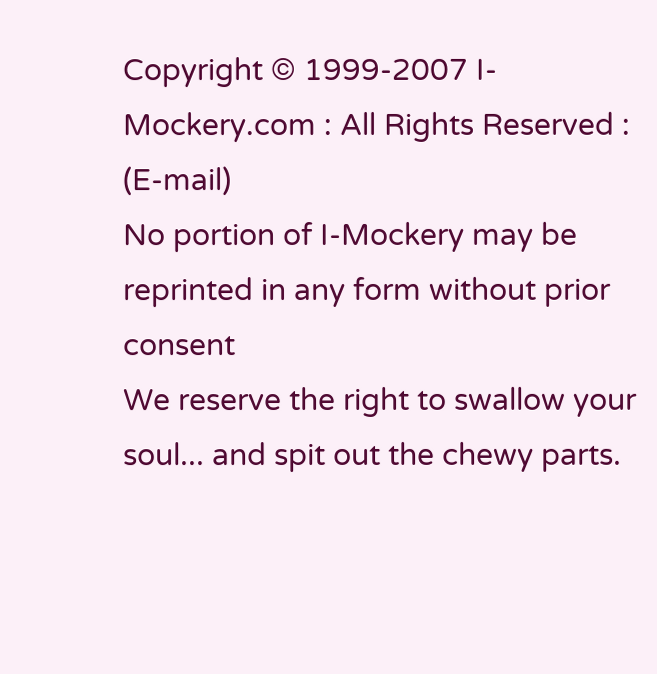Copyright © 1999-2007 I-Mockery.com : All Rights Reserved : (E-mail)
No portion of I-Mockery may be reprinted in any form without prior consent
We reserve the right to swallow your soul... and spit out the chewy parts.